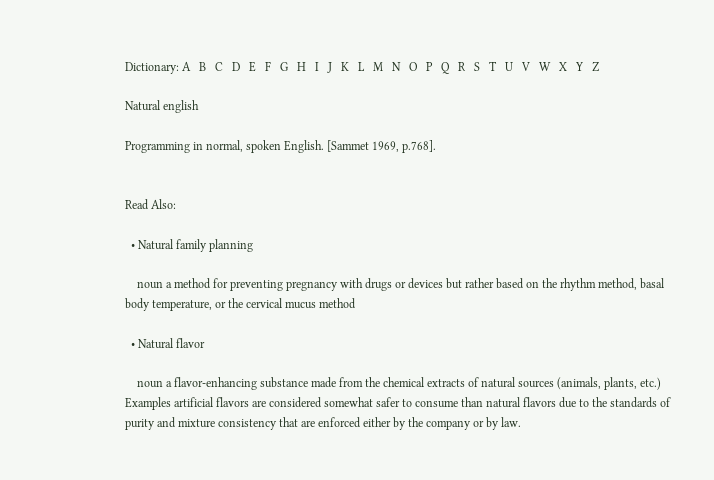Dictionary: A   B   C   D   E   F   G   H   I   J   K   L   M   N   O   P   Q   R   S   T   U   V   W   X   Y   Z

Natural english

Programming in normal, spoken English. [Sammet 1969, p.768].


Read Also:

  • Natural family planning

    noun a method for preventing pregnancy with drugs or devices but rather based on the rhythm method, basal body temperature, or the cervical mucus method

  • Natural flavor

    noun a flavor-enhancing substance made from the chemical extracts of natural sources (animals, plants, etc.) Examples artificial flavors are considered somewhat safer to consume than natural flavors due to the standards of purity and mixture consistency that are enforced either by the company or by law.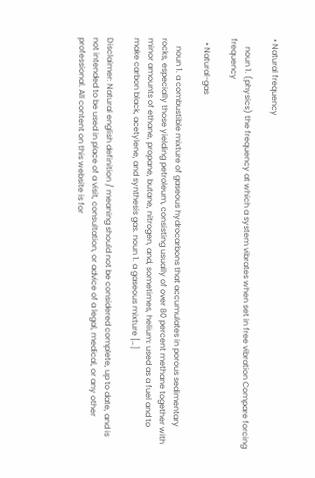• Natural frequency

    noun 1. (physics) the frequency at which a system vibrates when set in free vibration Compare forcing frequency

  • Natural-gas

    noun 1. a combustible mixture of gaseous hydrocarbons that accumulates in porous sedimentary rocks, especially those yielding petroleum, consisting usually of over 80 percent methane together with minor amounts of ethane, propane, butane, nitrogen, and, sometimes, helium: used as a fuel and to make carbon black, acetylene, and synthesis gas. noun 1. a gaseous mixture […]

Disclaimer: Natural english definition / meaning should not be considered complete, up to date, and is not intended to be used in place of a visit, consultation, or advice of a legal, medical, or any other professional. All content on this website is for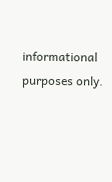informational purposes only.